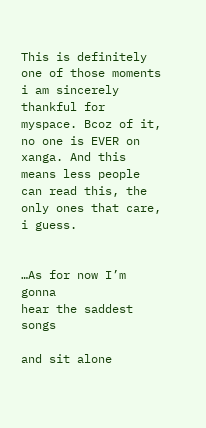This is definitely one of those moments i am sincerely thankful for myspace. Bcoz of it, no one is EVER on xanga. And this means less people can read this, the only ones that care, i guess.


…As for now I’m gonna
hear the saddest songs

and sit alone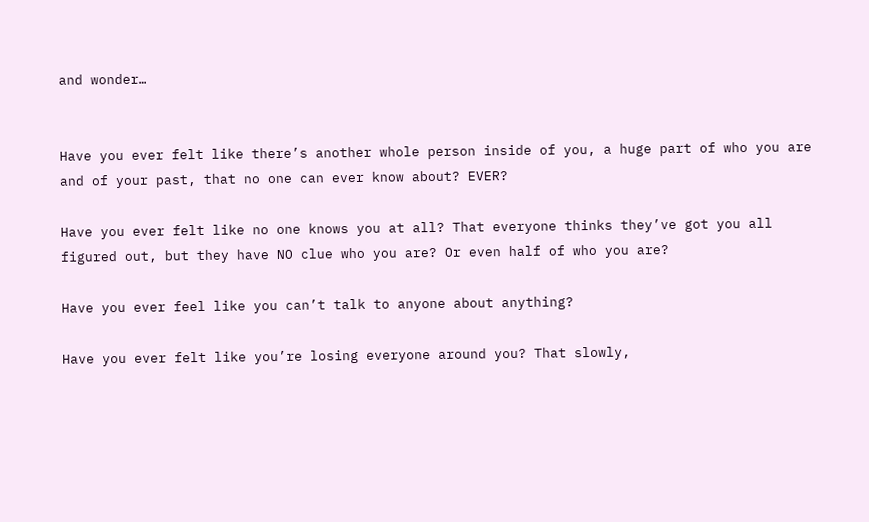and wonder…


Have you ever felt like there’s another whole person inside of you, a huge part of who you are and of your past, that no one can ever know about? EVER?

Have you ever felt like no one knows you at all? That everyone thinks they’ve got you all figured out, but they have NO clue who you are? Or even half of who you are?

Have you ever feel like you can’t talk to anyone about anything?

Have you ever felt like you’re losing everyone around you? That slowly,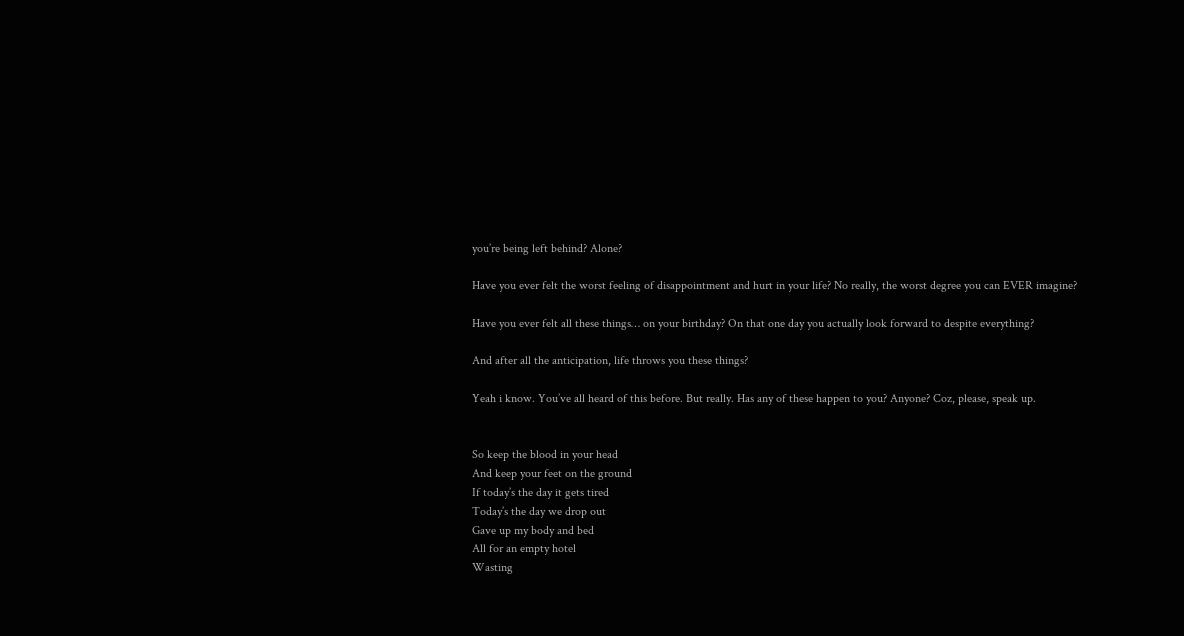you’re being left behind? Alone?

Have you ever felt the worst feeling of disappointment and hurt in your life? No really, the worst degree you can EVER imagine?

Have you ever felt all these things… on your birthday? On that one day you actually look forward to despite everything?

And after all the anticipation, life throws you these things?

Yeah i know. You’ve all heard of this before. But really. Has any of these happen to you? Anyone? Coz, please, speak up.


So keep the blood in your head
And keep your feet on the ground
If today’s the day it gets tired
Today’s the day we drop out
Gave up my body and bed
All for an empty hotel
Wasting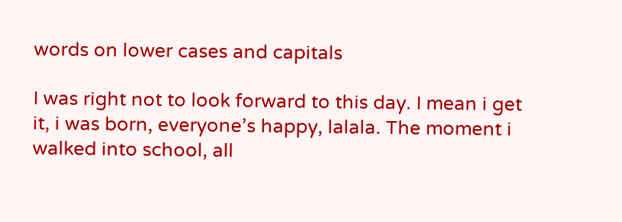words on lower cases and capitals

I was right not to look forward to this day. I mean i get it, i was born, everyone’s happy, lalala. The moment i walked into school, all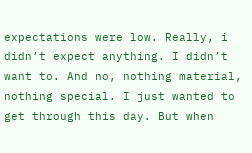expectations were low. Really, i didn’t expect anything. I didn’t want to. And no, nothing material, nothing special. I just wanted to get through this day. But when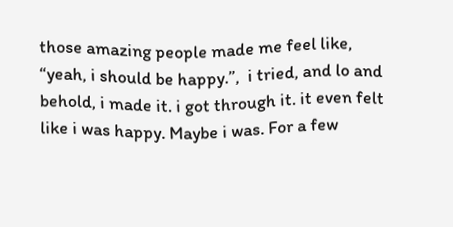those amazing people made me feel like, “yeah, i should be happy.”,  i tried, and lo and behold, i made it. i got through it. it even felt like i was happy. Maybe i was. For a few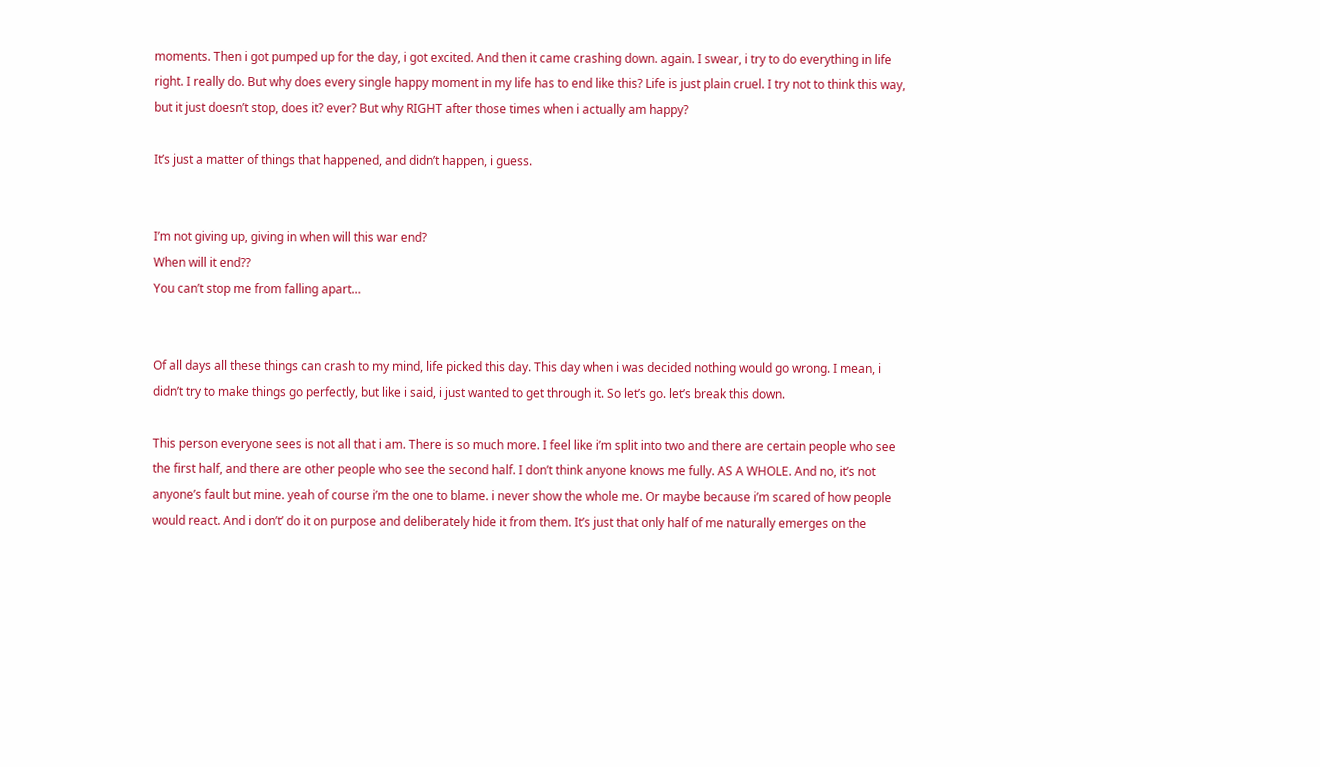moments. Then i got pumped up for the day, i got excited. And then it came crashing down. again. I swear, i try to do everything in life right. I really do. But why does every single happy moment in my life has to end like this? Life is just plain cruel. I try not to think this way, but it just doesn’t stop, does it? ever? But why RIGHT after those times when i actually am happy?

It’s just a matter of things that happened, and didn’t happen, i guess.


I’m not giving up, giving in when will this war end?
When will it end??
You can’t stop me from falling apart…


Of all days all these things can crash to my mind, life picked this day. This day when i was decided nothing would go wrong. I mean, i didn’t try to make things go perfectly, but like i said, i just wanted to get through it. So let’s go. let’s break this down.

This person everyone sees is not all that i am. There is so much more. I feel like i’m split into two and there are certain people who see the first half, and there are other people who see the second half. I don’t think anyone knows me fully. AS A WHOLE. And no, it’s not anyone’s fault but mine. yeah of course i’m the one to blame. i never show the whole me. Or maybe because i’m scared of how people would react. And i don’t’ do it on purpose and deliberately hide it from them. It’s just that only half of me naturally emerges on the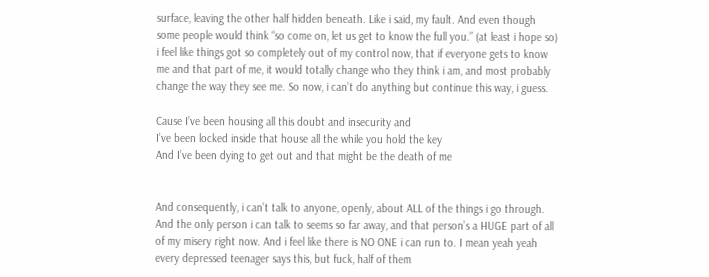surface, leaving the other half hidden beneath. Like i said, my fault. And even though some people would think “so come on, let us get to know the full you.” (at least i hope so) i feel like things got so completely out of my control now, that if everyone gets to know me and that part of me, it would totally change who they think i am, and most probably change the way they see me. So now, i can’t do anything but continue this way, i guess.

Cause I’ve been housing all this doubt and insecurity and
I’ve been locked inside that house all the while you hold the key
And I’ve been dying to get out and that might be the death of me


And consequently, i can’t talk to anyone, openly, about ALL of the things i go through. And the only person i can talk to seems so far away, and that person’s a HUGE part of all of my misery right now. And i feel like there is NO ONE i can run to. I mean yeah yeah every depressed teenager says this, but fuck, half of them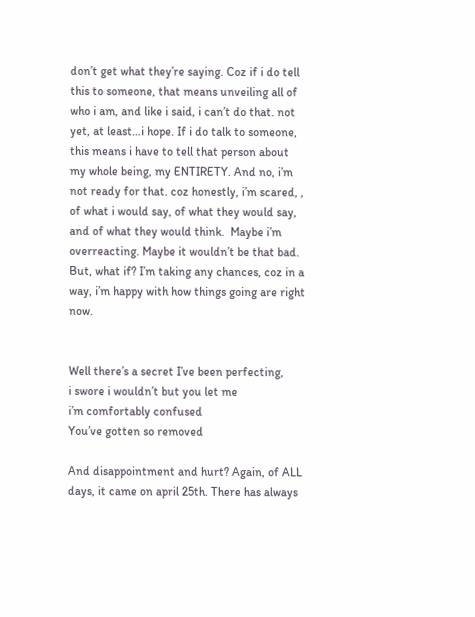don’t get what they’re saying. Coz if i do tell this to someone, that means unveiling all of who i am, and like i said, i can’t do that. not yet, at least…i hope. If i do talk to someone, this means i have to tell that person about my whole being, my ENTIRETY. And no, i’m not ready for that. coz honestly, i’m scared, , of what i would say, of what they would say, and of what they would think.  Maybe i’m overreacting. Maybe it wouldn’t be that bad. But, what if? I’m taking any chances, coz in a way, i’m happy with how things going are right now.


Well there’s a secret I’ve been perfecting,
i swore i wouldn’t but you let me
i’m comfortably confused
You’ve gotten so removed

And disappointment and hurt? Again, of ALL days, it came on april 25th. There has always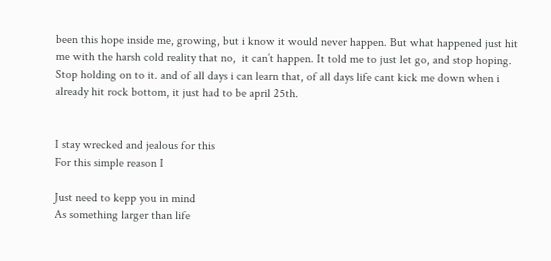been this hope inside me, growing, but i know it would never happen. But what happened just hit me with the harsh cold reality that no,  it can’t happen. It told me to just let go, and stop hoping. Stop holding on to it. and of all days i can learn that, of all days life cant kick me down when i already hit rock bottom, it just had to be april 25th.


I stay wrecked and jealous for this
For this simple reason I

Just need to kepp you in mind
As something larger than life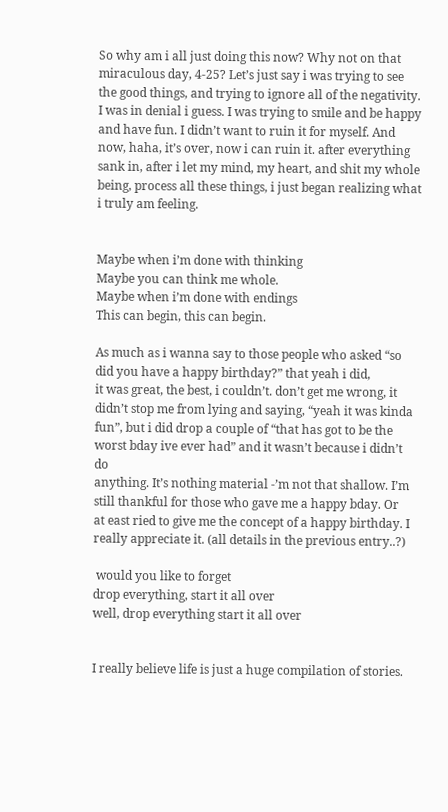So why am i all just doing this now? Why not on that miraculous day, 4-25? Let’s just say i was trying to see the good things, and trying to ignore all of the negativity. I was in denial i guess. I was trying to smile and be happy and have fun. I didn’t want to ruin it for myself. And now, haha, it’s over, now i can ruin it. after everything sank in, after i let my mind, my heart, and shit my whole being, process all these things, i just began realizing what i truly am feeling.


Maybe when i’m done with thinking
Maybe you can think me whole.
Maybe when i’m done with endings
This can begin, this can begin.

As much as i wanna say to those people who asked “so did you have a happy birthday?” that yeah i did,
it was great, the best, i couldn’t. don’t get me wrong, it didn’t stop me from lying and saying, “yeah it was kinda
fun”, but i did drop a couple of “that has got to be the worst bday ive ever had” and it wasn’t because i didn’t do
anything. It’s nothing material -’m not that shallow. I’m still thankful for those who gave me a happy bday. Or
at east ried to give me the concept of a happy birthday. I really appreciate it. (all details in the previous entry..?)

 would you like to forget
drop everything, start it all over
well, drop everything start it all over


I really believe life is just a huge compilation of stories.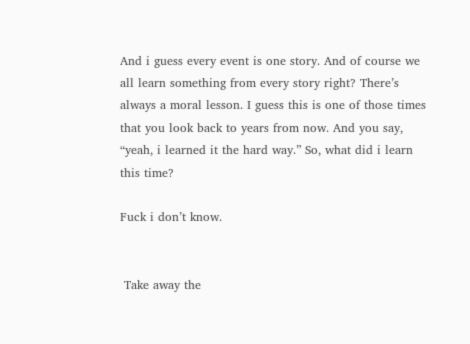And i guess every event is one story. And of course we all learn something from every story right? There’s always a moral lesson. I guess this is one of those times that you look back to years from now. And you say, “yeah, i learned it the hard way.” So, what did i learn this time?

Fuck i don’t know.


 Take away the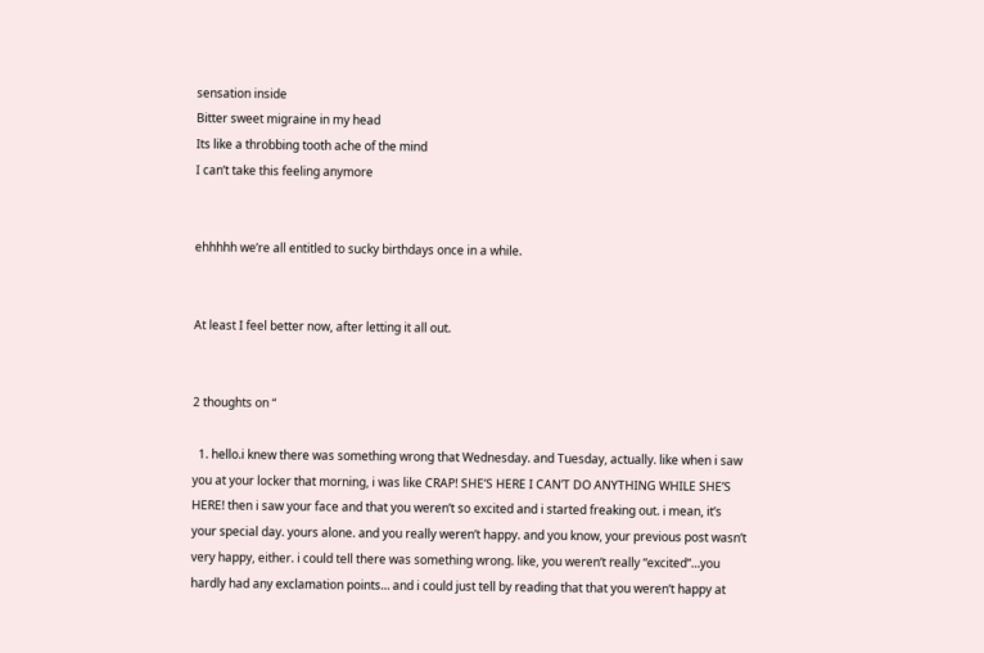sensation inside
Bitter sweet migraine in my head
Its like a throbbing tooth ache of the mind
I can’t take this feeling anymore


ehhhhh we’re all entitled to sucky birthdays once in a while.


At least I feel better now, after letting it all out.


2 thoughts on “

  1. hello.i knew there was something wrong that Wednesday. and Tuesday, actually. like when i saw you at your locker that morning, i was like CRAP! SHE’S HERE I CAN’T DO ANYTHING WHILE SHE’S HERE! then i saw your face and that you weren’t so excited and i started freaking out. i mean, it’s your special day. yours alone. and you really weren’t happy. and you know, your previous post wasn’t very happy, either. i could tell there was something wrong. like, you weren’t really “excited”…you hardly had any exclamation points… and i could just tell by reading that that you weren’t happy at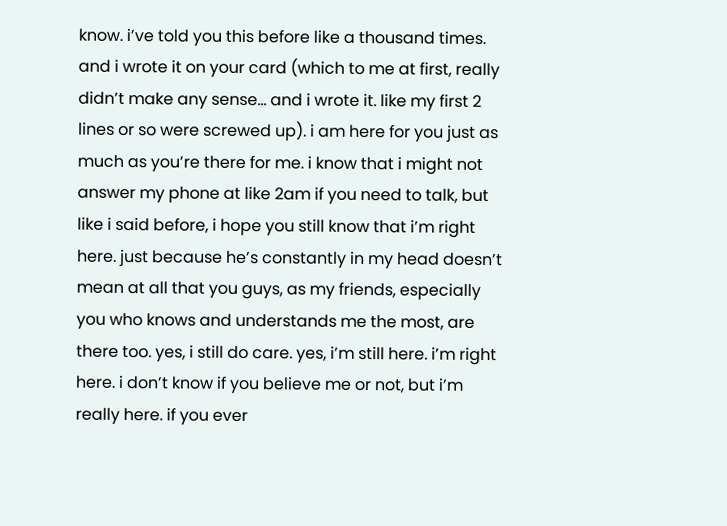know. i’ve told you this before like a thousand times. and i wrote it on your card (which to me at first, really didn’t make any sense… and i wrote it. like my first 2 lines or so were screwed up). i am here for you just as much as you’re there for me. i know that i might not answer my phone at like 2am if you need to talk, but like i said before, i hope you still know that i’m right here. just because he’s constantly in my head doesn’t mean at all that you guys, as my friends, especially you who knows and understands me the most, are there too. yes, i still do care. yes, i’m still here. i’m right here. i don’t know if you believe me or not, but i’m really here. if you ever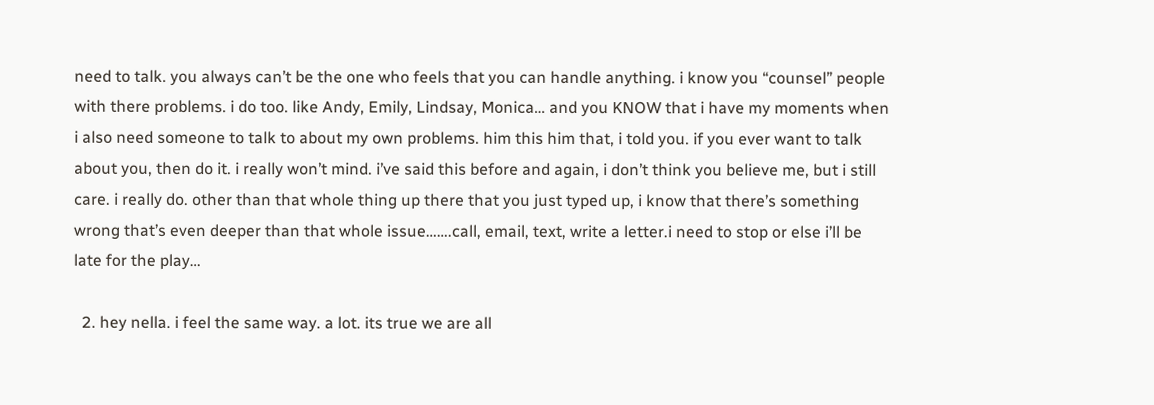need to talk. you always can’t be the one who feels that you can handle anything. i know you “counsel” people with there problems. i do too. like Andy, Emily, Lindsay, Monica… and you KNOW that i have my moments when i also need someone to talk to about my own problems. him this him that, i told you. if you ever want to talk about you, then do it. i really won’t mind. i’ve said this before and again, i don’t think you believe me, but i still care. i really do. other than that whole thing up there that you just typed up, i know that there’s something wrong that’s even deeper than that whole issue…….call, email, text, write a letter.i need to stop or else i’ll be late for the play…

  2. hey nella. i feel the same way. a lot. its true we are all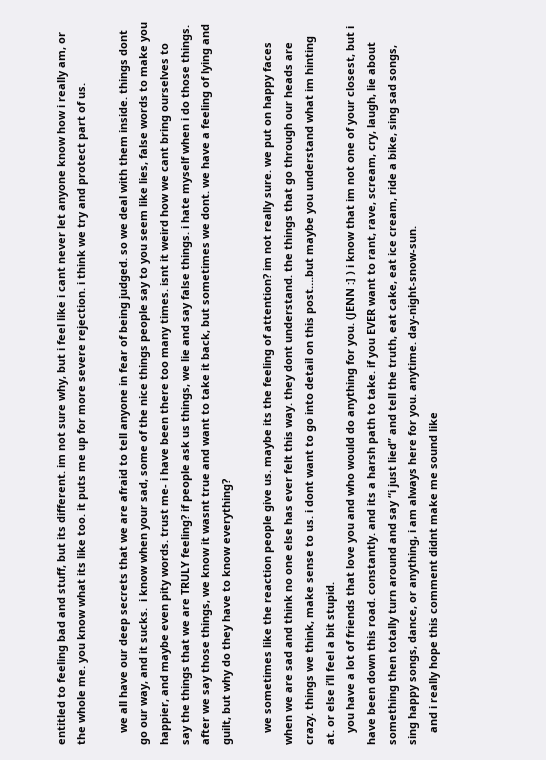entitled to feeling bad and stuff, but its different. im not sure why, but i feel like i cant never let anyone know how i really am, or the whole me. you know what its like too. it puts me up for more severe rejection. i think we try and protect part of us.

    we all have our deep secrets that we are afraid to tell anyone in fear of being judged. so we deal with them inside. things dont go our way, and it sucks.  i know when your sad, some of the nice things people say to you seem like lies, false words to make you happier, and maybe even pity words. trust me- i have been there too many times. isnt it weird how we cant bring ourselves to say the things that we are TRULY feeling? if people ask us things, we lie and say false things. i hate myself when i do those things. after we say those things, we know it wasnt true and want to take it back, but sometimes we dont. we have a feeling of lying and guilt, but why do they have to know everything?

    we sometimes like the reaction people give us. maybe its the feeling of attention? im not really sure. we put on happy faces when we are sad and think no one else has ever felt this way. they dont understand. the things that go through our heads are crazy. things we think, make sense to us. i dont want to go into detail on this post….but maybe you understand what im hinting at. or else i’ll feel a bit stupid.
    you have a lot of friends that love you and who would do anything for you. (JENN :] ) i know that im not one of your closest, but i have been down this road. constantly. and its a harsh path to take. if you EVER want to rant, rave, scream, cry, laugh, lie about something then totally turn around and say “i just lied” and tell the truth, eat cake, eat ice cream, ride a bike, sing sad songs, sing happy songs, dance, or anything, i am always here for you. anytime. day-night-snow-sun.
    and i really hope this comment didnt make me sound like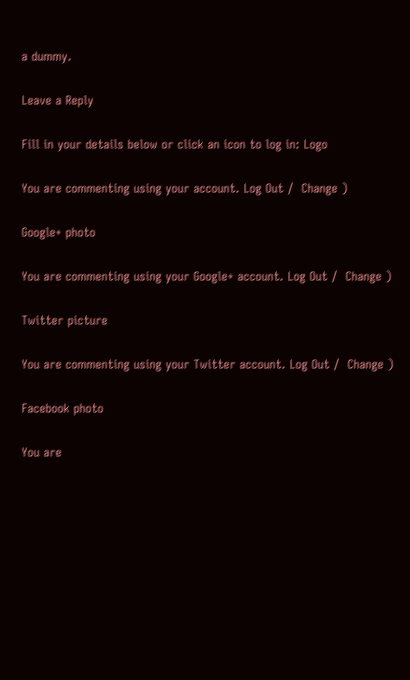a dummy.

Leave a Reply

Fill in your details below or click an icon to log in: Logo

You are commenting using your account. Log Out /  Change )

Google+ photo

You are commenting using your Google+ account. Log Out /  Change )

Twitter picture

You are commenting using your Twitter account. Log Out /  Change )

Facebook photo

You are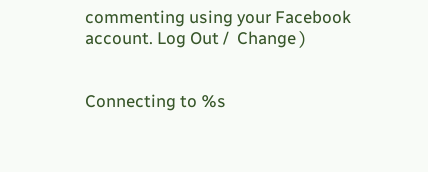commenting using your Facebook account. Log Out /  Change )


Connecting to %s